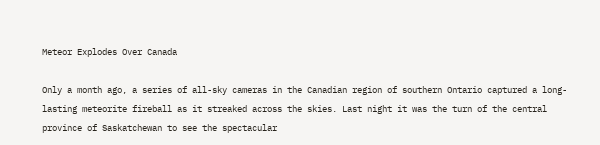Meteor Explodes Over Canada

Only a month ago, a series of all-sky cameras in the Canadian region of southern Ontario captured a long-lasting meteorite fireball as it streaked across the skies. Last night it was the turn of the central province of Saskatchewan to see the spectacular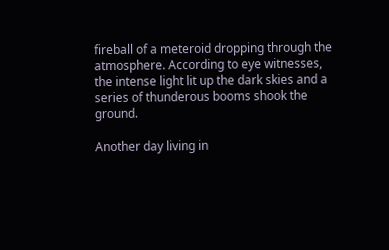fireball of a meteroid dropping through the atmosphere. According to eye witnesses, the intense light lit up the dark skies and a series of thunderous booms shook the ground.

Another day living in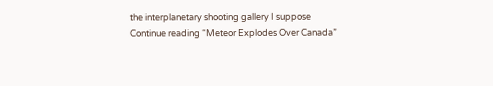the interplanetary shooting gallery I suppose
Continue reading “Meteor Explodes Over Canada”